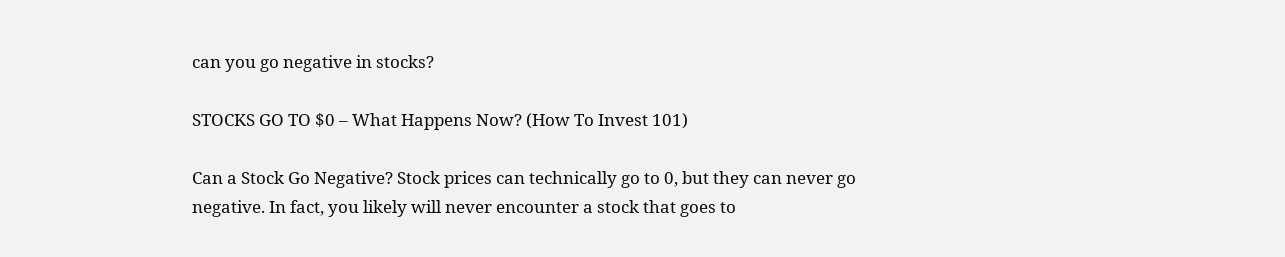can you go negative in stocks?

STOCKS GO TO $0 – What Happens Now? (How To Invest 101)

Can a Stock Go Negative? Stock prices can technically go to 0, but they can never go negative. In fact, you likely will never encounter a stock that goes to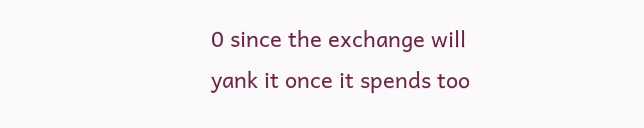0 since the exchange will yank it once it spends too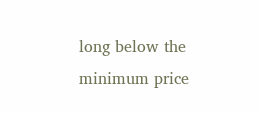long below the minimum price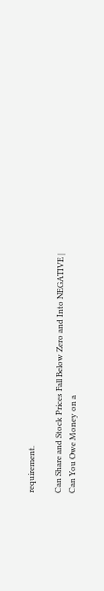requirement.

Can Share and Stock Prices Fall Below Zero and Into NEGATIVE | Can You Owe Money on a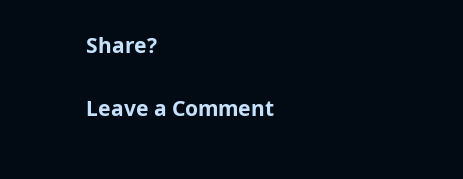Share?

Leave a Comment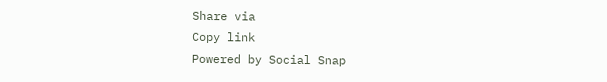Share via
Copy link
Powered by Social Snap